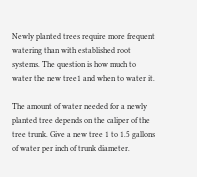Newly planted trees require more frequent watering than with established root systems. The question is how much to water the new tree1 and when to water it.

The amount of water needed for a newly planted tree depends on the caliper of the tree trunk. Give a new tree 1 to 1.5 gallons of water per inch of trunk diameter.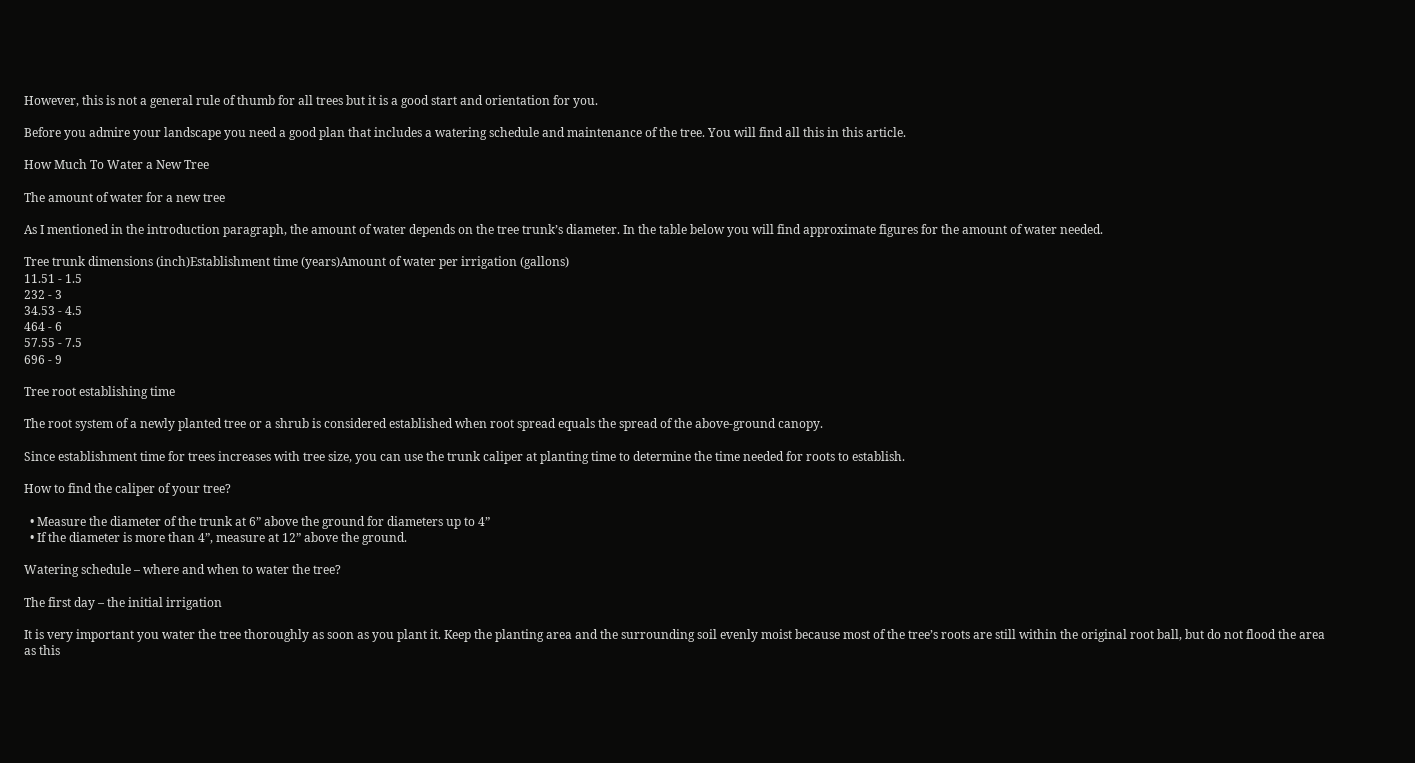However, this is not a general rule of thumb for all trees but it is a good start and orientation for you.

Before you admire your landscape you need a good plan that includes a watering schedule and maintenance of the tree. You will find all this in this article.

How Much To Water a New Tree

The amount of water for a new tree

As I mentioned in the introduction paragraph, the amount of water depends on the tree trunk’s diameter. In the table below you will find approximate figures for the amount of water needed.

Tree trunk dimensions (inch)Establishment time (years)Amount of water per irrigation (gallons)
11.51 - 1.5
232 - 3
34.53 - 4.5
464 - 6
57.55 - 7.5
696 - 9

Tree root establishing time

The root system of a newly planted tree or a shrub is considered established when root spread equals the spread of the above-ground canopy.

Since establishment time for trees increases with tree size, you can use the trunk caliper at planting time to determine the time needed for roots to establish.

How to find the caliper of your tree?

  • Measure the diameter of the trunk at 6” above the ground for diameters up to 4”
  • If the diameter is more than 4”, measure at 12” above the ground.

Watering schedule – where and when to water the tree?

The first day – the initial irrigation

It is very important you water the tree thoroughly as soon as you plant it. Keep the planting area and the surrounding soil evenly moist because most of the tree’s roots are still within the original root ball, but do not flood the area as this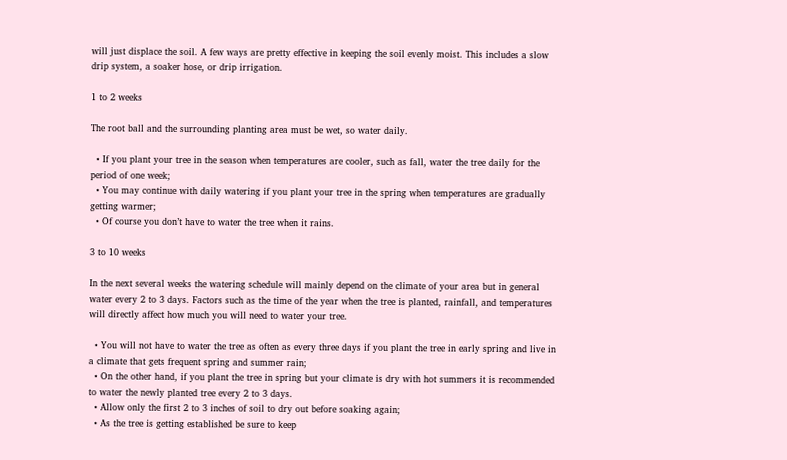will just displace the soil. A few ways are pretty effective in keeping the soil evenly moist. This includes a slow drip system, a soaker hose, or drip irrigation.

1 to 2 weeks

The root ball and the surrounding planting area must be wet, so water daily.

  • If you plant your tree in the season when temperatures are cooler, such as fall, water the tree daily for the period of one week;
  • You may continue with daily watering if you plant your tree in the spring when temperatures are gradually getting warmer;
  • Of course you don’t have to water the tree when it rains.

3 to 10 weeks

In the next several weeks the watering schedule will mainly depend on the climate of your area but in general water every 2 to 3 days. Factors such as the time of the year when the tree is planted, rainfall, and temperatures will directly affect how much you will need to water your tree.

  • You will not have to water the tree as often as every three days if you plant the tree in early spring and live in a climate that gets frequent spring and summer rain;
  • On the other hand, if you plant the tree in spring but your climate is dry with hot summers it is recommended to water the newly planted tree every 2 to 3 days.
  • Allow only the first 2 to 3 inches of soil to dry out before soaking again;
  • As the tree is getting established be sure to keep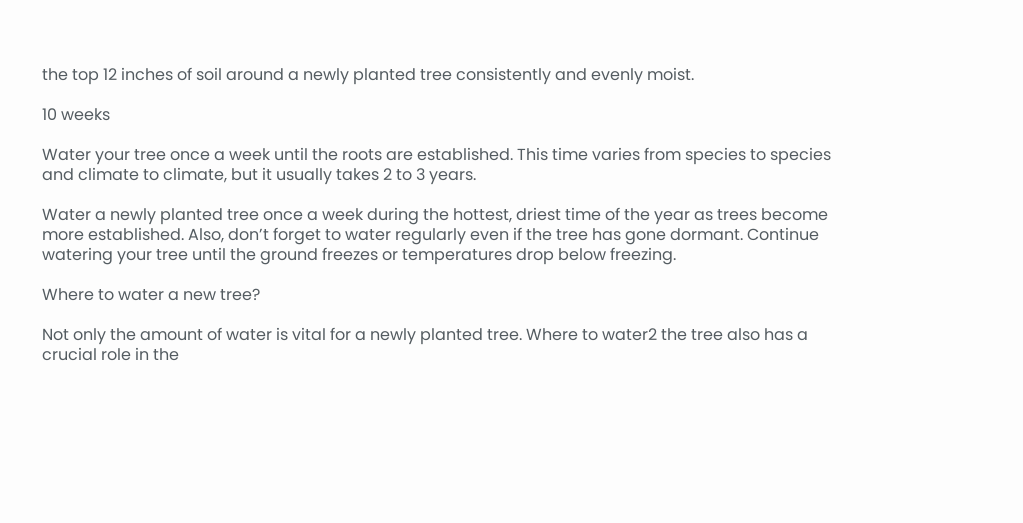the top 12 inches of soil around a newly planted tree consistently and evenly moist.

10 weeks

Water your tree once a week until the roots are established. This time varies from species to species and climate to climate, but it usually takes 2 to 3 years.

Water a newly planted tree once a week during the hottest, driest time of the year as trees become more established. Also, don’t forget to water regularly even if the tree has gone dormant. Continue watering your tree until the ground freezes or temperatures drop below freezing.

Where to water a new tree?

Not only the amount of water is vital for a newly planted tree. Where to water2 the tree also has a crucial role in the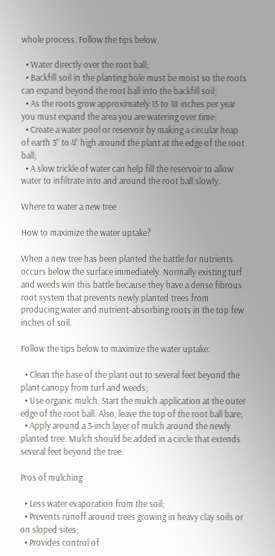whole process. Follow the tips below.

  • Water directly over the root ball;
  • Backfill soil in the planting hole must be moist so the roots can expand beyond the root ball into the backfill soil;
  • As the roots grow approximately 15 to 18 inches per year you must expand the area you are watering over time;
  • Create a water pool or reservoir by making a circular heap of earth 3” to 4” high around the plant at the edge of the root ball;
  • A slow trickle of water can help fill the reservoir to allow water to infiltrate into and around the root ball slowly.

Where to water a new tree

How to maximize the water uptake?

When a new tree has been planted the battle for nutrients occurs below the surface immediately. Normally existing turf and weeds win this battle because they have a dense fibrous root system that prevents newly planted trees from producing water and nutrient-absorbing roots in the top few inches of soil.

Follow the tips below to maximize the water uptake:

  • Clean the base of the plant out to several feet beyond the plant canopy from turf and weeds;
  • Use organic mulch. Start the mulch application at the outer edge of the root ball. Also, leave the top of the root ball bare;
  • Apply around a 3-inch layer of mulch around the newly planted tree. Mulch should be added in a circle that extends several feet beyond the tree.

Pros of mulching

  • Less water evaporation from the soil;
  • Prevents runoff around trees growing in heavy clay soils or on sloped sites;
  • Provides control of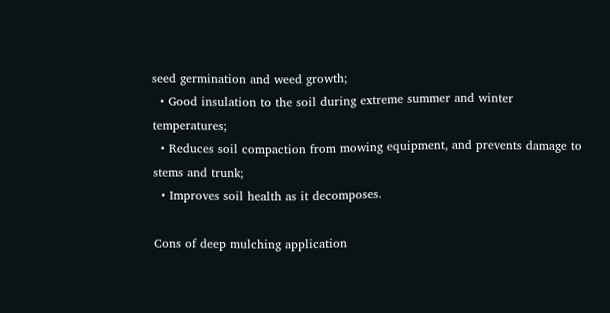seed germination and weed growth;
  • Good insulation to the soil during extreme summer and winter temperatures;
  • Reduces soil compaction from mowing equipment, and prevents damage to stems and trunk;
  • Improves soil health as it decomposes.

Cons of deep mulching application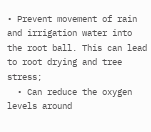• Prevent movement of rain and irrigation water into the root ball. This can lead to root drying and tree stress;
  • Can reduce the oxygen levels around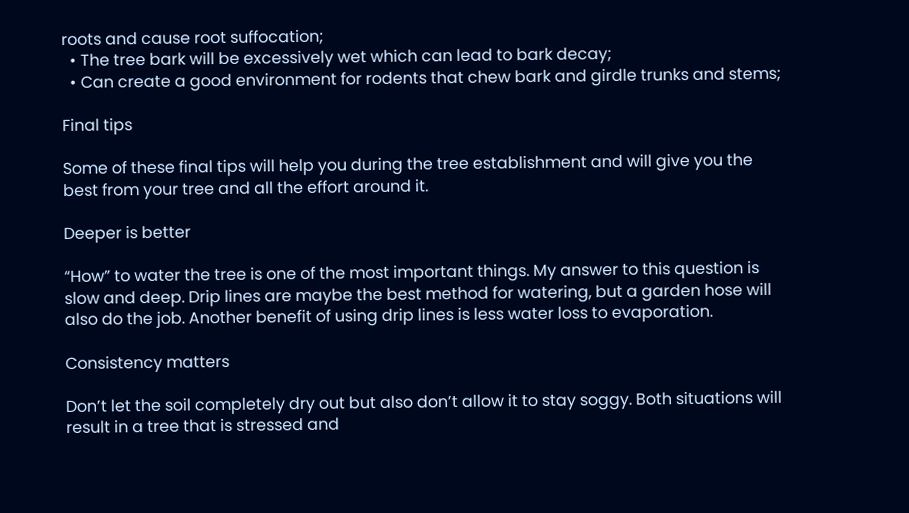roots and cause root suffocation;
  • The tree bark will be excessively wet which can lead to bark decay;
  • Can create a good environment for rodents that chew bark and girdle trunks and stems;

Final tips

Some of these final tips will help you during the tree establishment and will give you the best from your tree and all the effort around it.

Deeper is better

“How” to water the tree is one of the most important things. My answer to this question is slow and deep. Drip lines are maybe the best method for watering, but a garden hose will also do the job. Another benefit of using drip lines is less water loss to evaporation.

Consistency matters

Don’t let the soil completely dry out but also don’t allow it to stay soggy. Both situations will result in a tree that is stressed and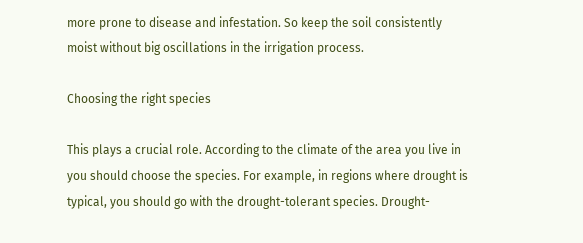more prone to disease and infestation. So keep the soil consistently moist without big oscillations in the irrigation process.

Choosing the right species

This plays a crucial role. According to the climate of the area you live in you should choose the species. For example, in regions where drought is typical, you should go with the drought-tolerant species. Drought-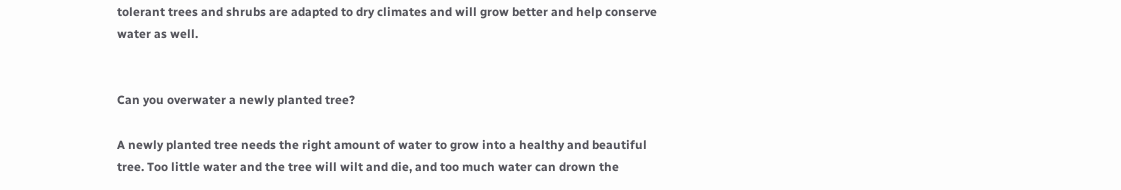tolerant trees and shrubs are adapted to dry climates and will grow better and help conserve water as well.


Can you overwater a newly planted tree?

A newly planted tree needs the right amount of water to grow into a healthy and beautiful tree. Too little water and the tree will wilt and die, and too much water can drown the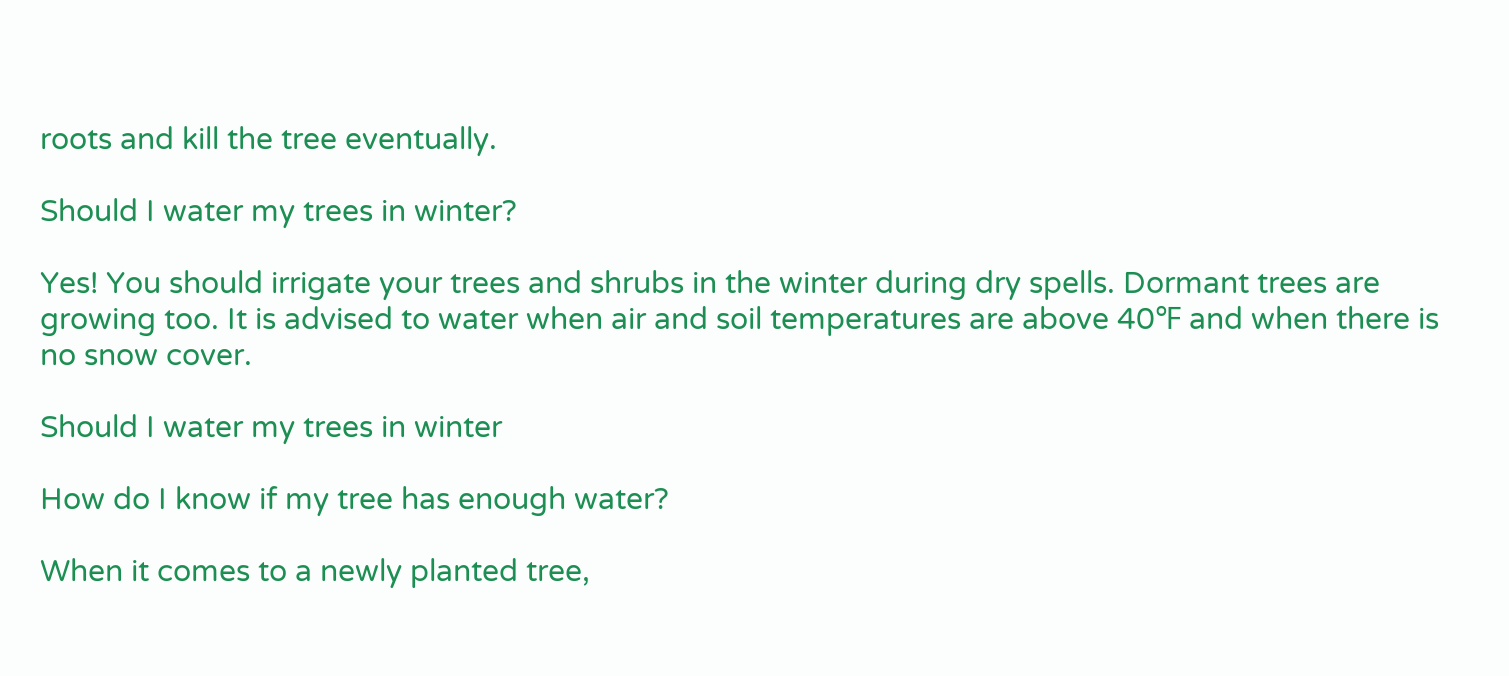roots and kill the tree eventually.

Should I water my trees in winter?

Yes! You should irrigate your trees and shrubs in the winter during dry spells. Dormant trees are growing too. It is advised to water when air and soil temperatures are above 40℉ and when there is no snow cover.

Should I water my trees in winter

How do I know if my tree has enough water?

When it comes to a newly planted tree,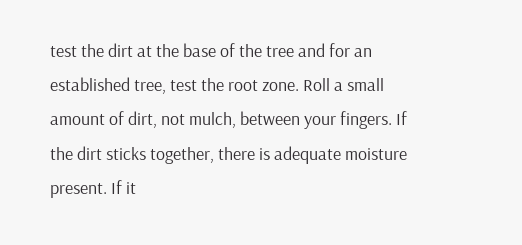test the dirt at the base of the tree and for an established tree, test the root zone. Roll a small amount of dirt, not mulch, between your fingers. If the dirt sticks together, there is adequate moisture present. If it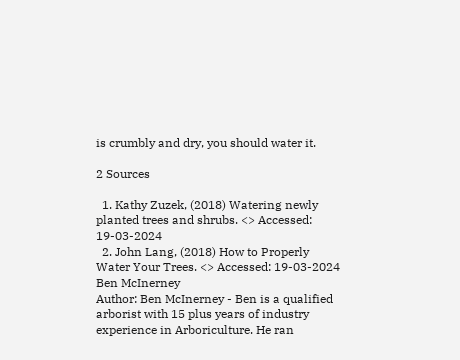is crumbly and dry, you should water it.

2 Sources

  1. Kathy Zuzek, (2018) Watering newly planted trees and shrubs. <> Accessed: 19-03-2024
  2. John Lang, (2018) How to Properly Water Your Trees. <> Accessed: 19-03-2024
Ben McInerney
Author: Ben McInerney - Ben is a qualified arborist with 15 plus years of industry experience in Arboriculture. He ran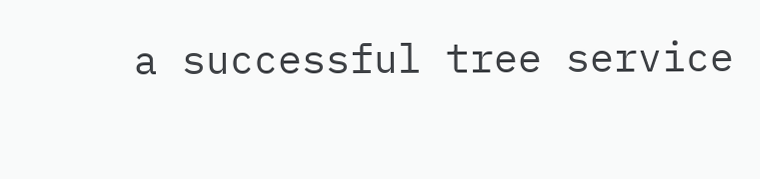a successful tree service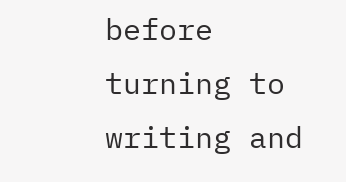before turning to writing and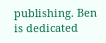publishing. Ben is dedicated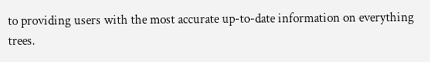to providing users with the most accurate up-to-date information on everything trees.